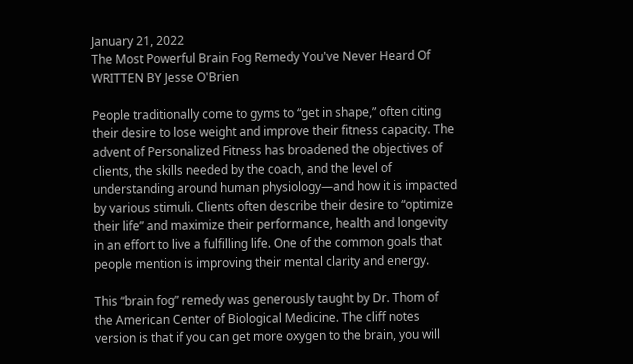January 21, 2022
The Most Powerful Brain Fog Remedy You've Never Heard Of
WRITTEN BY Jesse O'Brien

People traditionally come to gyms to “get in shape,” often citing their desire to lose weight and improve their fitness capacity. The advent of Personalized Fitness has broadened the objectives of clients, the skills needed by the coach, and the level of understanding around human physiology—and how it is impacted by various stimuli. Clients often describe their desire to “optimize their life” and maximize their performance, health and longevity in an effort to live a fulfilling life. One of the common goals that people mention is improving their mental clarity and energy.

This “brain fog” remedy was generously taught by Dr. Thom of the American Center of Biological Medicine. The cliff notes version is that if you can get more oxygen to the brain, you will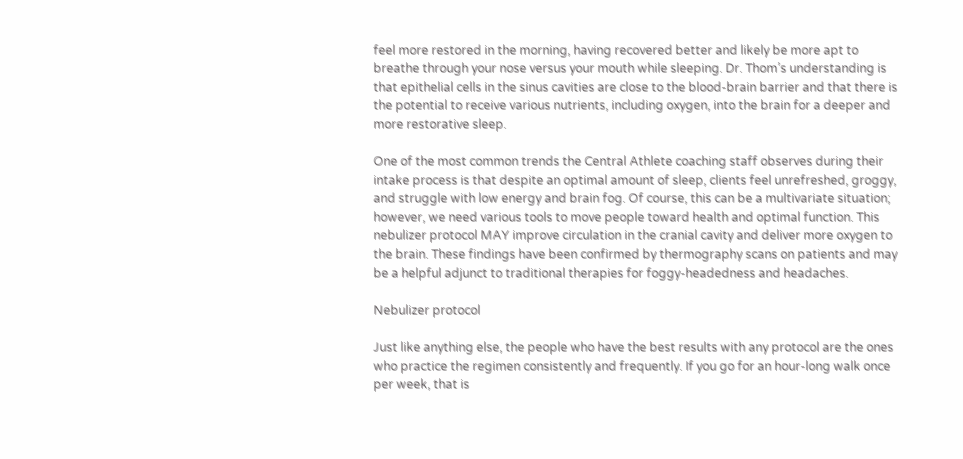feel more restored in the morning, having recovered better and likely be more apt to breathe through your nose versus your mouth while sleeping. Dr. Thom’s understanding is that epithelial cells in the sinus cavities are close to the blood-brain barrier and that there is the potential to receive various nutrients, including oxygen, into the brain for a deeper and more restorative sleep.

One of the most common trends the Central Athlete coaching staff observes during their intake process is that despite an optimal amount of sleep, clients feel unrefreshed, groggy, and struggle with low energy and brain fog. Of course, this can be a multivariate situation; however, we need various tools to move people toward health and optimal function. This nebulizer protocol MAY improve circulation in the cranial cavity and deliver more oxygen to the brain. These findings have been confirmed by thermography scans on patients and may be a helpful adjunct to traditional therapies for foggy-headedness and headaches.

Nebulizer protocol

Just like anything else, the people who have the best results with any protocol are the ones who practice the regimen consistently and frequently. If you go for an hour-long walk once per week, that is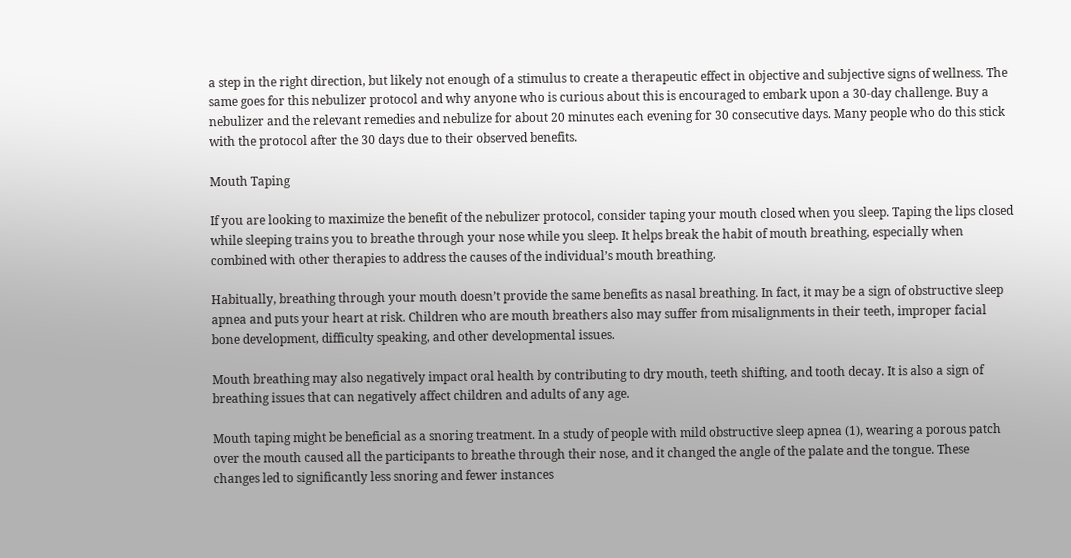a step in the right direction, but likely not enough of a stimulus to create a therapeutic effect in objective and subjective signs of wellness. The same goes for this nebulizer protocol and why anyone who is curious about this is encouraged to embark upon a 30-day challenge. Buy a nebulizer and the relevant remedies and nebulize for about 20 minutes each evening for 30 consecutive days. Many people who do this stick with the protocol after the 30 days due to their observed benefits.

Mouth Taping

If you are looking to maximize the benefit of the nebulizer protocol, consider taping your mouth closed when you sleep. Taping the lips closed while sleeping trains you to breathe through your nose while you sleep. It helps break the habit of mouth breathing, especially when combined with other therapies to address the causes of the individual’s mouth breathing.

Habitually, breathing through your mouth doesn’t provide the same benefits as nasal breathing. In fact, it may be a sign of obstructive sleep apnea and puts your heart at risk. Children who are mouth breathers also may suffer from misalignments in their teeth, improper facial bone development, difficulty speaking, and other developmental issues.

Mouth breathing may also negatively impact oral health by contributing to dry mouth, teeth shifting, and tooth decay. It is also a sign of breathing issues that can negatively affect children and adults of any age.

Mouth taping might be beneficial as a snoring treatment. In a study of people with mild obstructive sleep apnea (1), wearing a porous patch over the mouth caused all the participants to breathe through their nose, and it changed the angle of the palate and the tongue. These changes led to significantly less snoring and fewer instances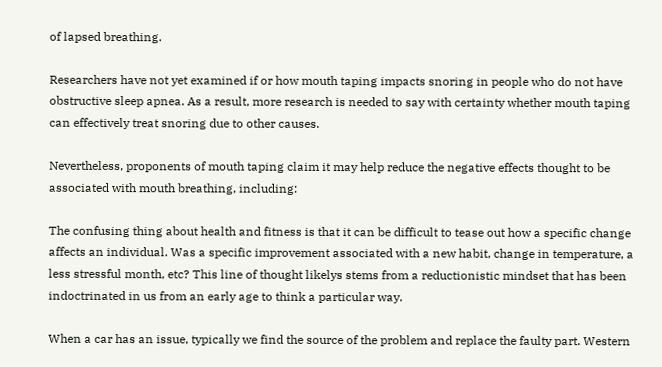of lapsed breathing.

Researchers have not yet examined if or how mouth taping impacts snoring in people who do not have obstructive sleep apnea. As a result, more research is needed to say with certainty whether mouth taping can effectively treat snoring due to other causes.

Nevertheless, proponents of mouth taping claim it may help reduce the negative effects thought to be associated with mouth breathing, including:

The confusing thing about health and fitness is that it can be difficult to tease out how a specific change affects an individual. Was a specific improvement associated with a new habit, change in temperature, a less stressful month, etc? This line of thought likelys stems from a reductionistic mindset that has been indoctrinated in us from an early age to think a particular way.

When a car has an issue, typically we find the source of the problem and replace the faulty part. Western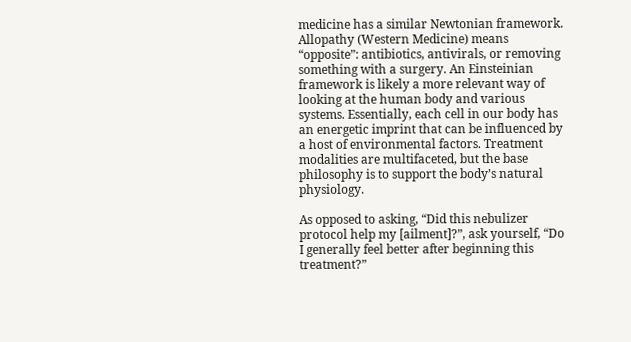medicine has a similar Newtonian framework. Allopathy (Western Medicine) means “opposite”: antibiotics, antivirals, or removing something with a surgery. An Einsteinian framework is likely a more relevant way of looking at the human body and various systems. Essentially, each cell in our body has an energetic imprint that can be influenced by a host of environmental factors. Treatment modalities are multifaceted, but the base philosophy is to support the body’s natural physiology.

As opposed to asking, “Did this nebulizer protocol help my [ailment]?”, ask yourself, “Do I generally feel better after beginning this treatment?”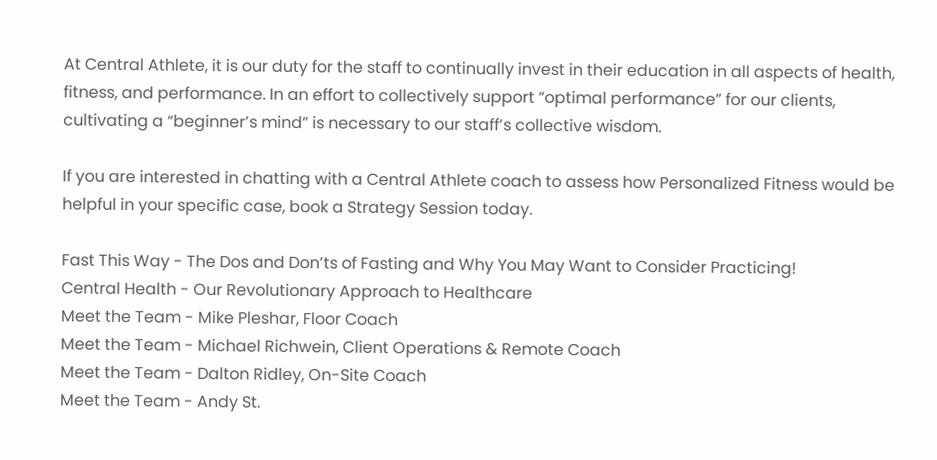At Central Athlete, it is our duty for the staff to continually invest in their education in all aspects of health, fitness, and performance. In an effort to collectively support “optimal performance” for our clients, cultivating a “beginner’s mind” is necessary to our staff’s collective wisdom.

If you are interested in chatting with a Central Athlete coach to assess how Personalized Fitness would be helpful in your specific case, book a Strategy Session today.

Fast This Way - The Dos and Don’ts of Fasting and Why You May Want to Consider Practicing!
Central Health - Our Revolutionary Approach to Healthcare
Meet the Team - Mike Pleshar, Floor Coach
Meet the Team - Michael Richwein, Client Operations & Remote Coach
Meet the Team - Dalton Ridley, On-Site Coach
Meet the Team - Andy St.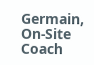Germain, On-Site Coach